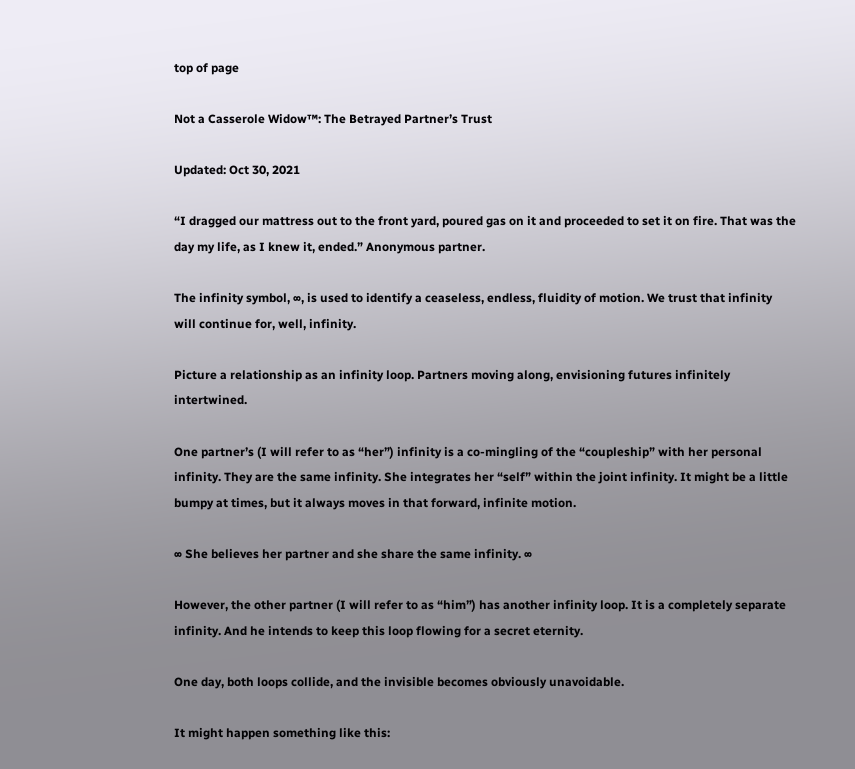top of page

Not a Casserole Widow™: The Betrayed Partner’s Trust

Updated: Oct 30, 2021

“I dragged our mattress out to the front yard, poured gas on it and proceeded to set it on fire. That was the day my life, as I knew it, ended.” Anonymous partner.

The infinity symbol, ∞, is used to identify a ceaseless, endless, fluidity of motion. We trust that infinity will continue for, well, infinity.

Picture a relationship as an infinity loop. Partners moving along, envisioning futures infinitely intertwined.

One partner’s (I will refer to as “her”) infinity is a co-mingling of the “coupleship” with her personal infinity. They are the same infinity. She integrates her “self” within the joint infinity. It might be a little bumpy at times, but it always moves in that forward, infinite motion.

∞ She believes her partner and she share the same infinity. ∞

However, the other partner (I will refer to as “him”) has another infinity loop. It is a completely separate infinity. And he intends to keep this loop flowing for a secret eternity.

One day, both loops collide, and the invisible becomes obviously unavoidable.

It might happen something like this: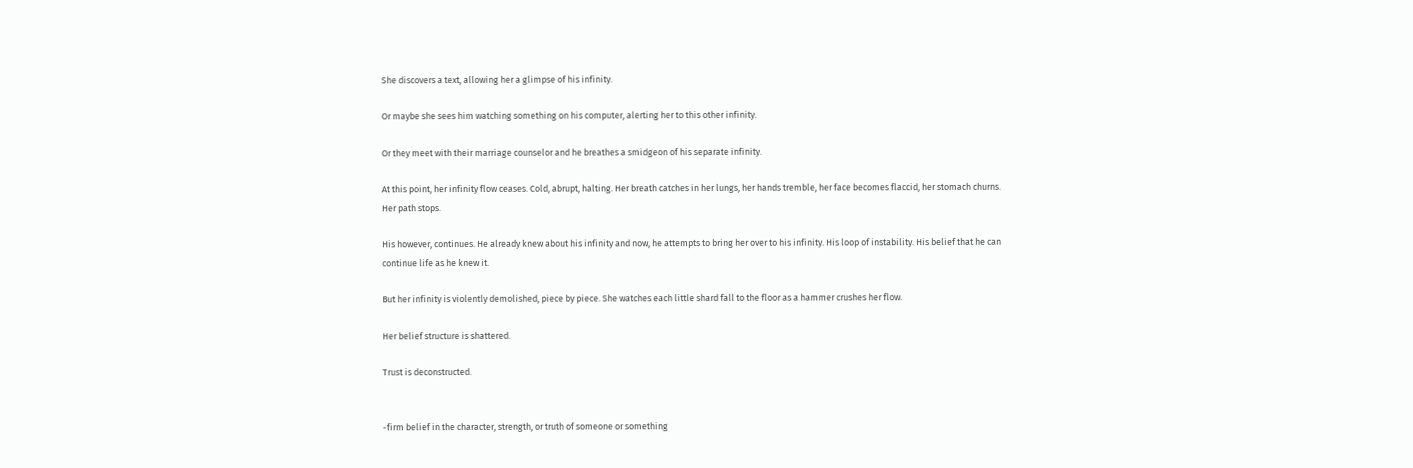She discovers a text, allowing her a glimpse of his infinity.

Or maybe she sees him watching something on his computer, alerting her to this other infinity.

Or they meet with their marriage counselor and he breathes a smidgeon of his separate infinity.

At this point, her infinity flow ceases. Cold, abrupt, halting. Her breath catches in her lungs, her hands tremble, her face becomes flaccid, her stomach churns. Her path stops.

His however, continues. He already knew about his infinity and now, he attempts to bring her over to his infinity. His loop of instability. His belief that he can continue life as he knew it.

But her infinity is violently demolished, piece by piece. She watches each little shard fall to the floor as a hammer crushes her flow.

Her belief structure is shattered.

Trust is deconstructed.


-firm belief in the character, strength, or truth of someone or something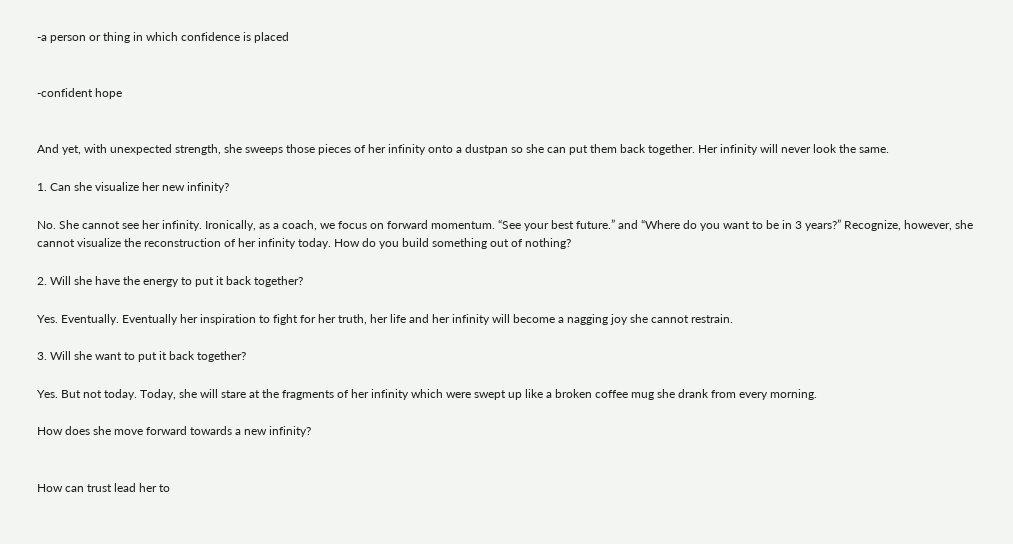-a person or thing in which confidence is placed


-confident hope


And yet, with unexpected strength, she sweeps those pieces of her infinity onto a dustpan so she can put them back together. Her infinity will never look the same.

1. Can she visualize her new infinity?

No. She cannot see her infinity. Ironically, as a coach, we focus on forward momentum. “See your best future.” and “Where do you want to be in 3 years?” Recognize, however, she cannot visualize the reconstruction of her infinity today. How do you build something out of nothing?

2. Will she have the energy to put it back together?

Yes. Eventually. Eventually her inspiration to fight for her truth, her life and her infinity will become a nagging joy she cannot restrain.

3. Will she want to put it back together?

Yes. But not today. Today, she will stare at the fragments of her infinity which were swept up like a broken coffee mug she drank from every morning.

How does she move forward towards a new infinity?


How can trust lead her to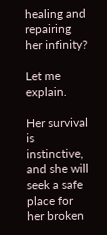healing and repairing her infinity?

Let me explain.

Her survival is instinctive, and she will seek a safe place for her broken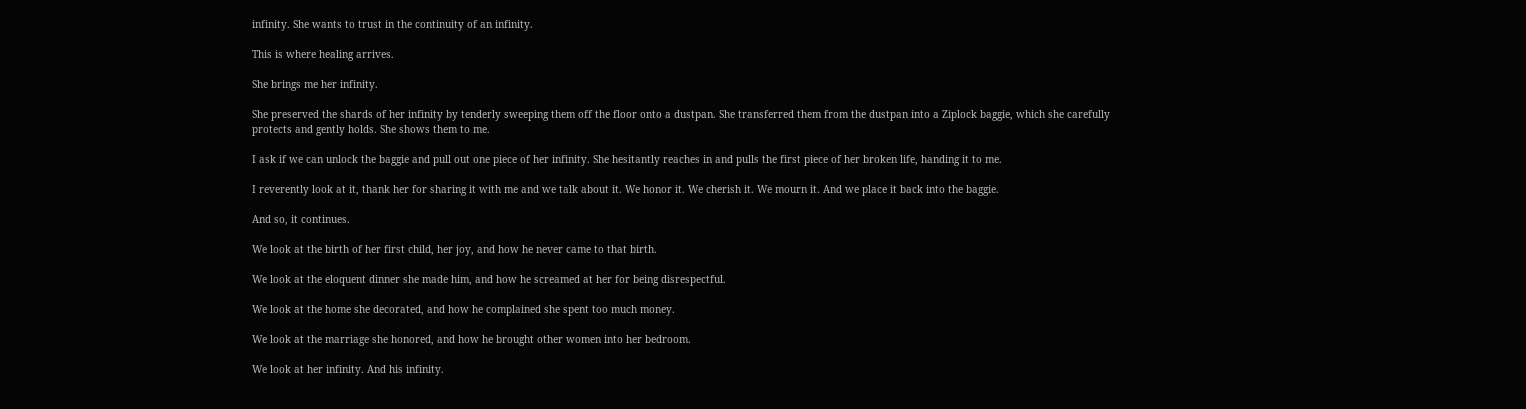infinity. She wants to trust in the continuity of an infinity.

This is where healing arrives.

She brings me her infinity.

She preserved the shards of her infinity by tenderly sweeping them off the floor onto a dustpan. She transferred them from the dustpan into a Ziplock baggie, which she carefully protects and gently holds. She shows them to me.

I ask if we can unlock the baggie and pull out one piece of her infinity. She hesitantly reaches in and pulls the first piece of her broken life, handing it to me.

I reverently look at it, thank her for sharing it with me and we talk about it. We honor it. We cherish it. We mourn it. And we place it back into the baggie.

And so, it continues.

We look at the birth of her first child, her joy, and how he never came to that birth.

We look at the eloquent dinner she made him, and how he screamed at her for being disrespectful.

We look at the home she decorated, and how he complained she spent too much money.

We look at the marriage she honored, and how he brought other women into her bedroom.

We look at her infinity. And his infinity.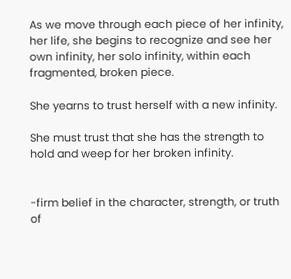As we move through each piece of her infinity, her life, she begins to recognize and see her own infinity, her solo infinity, within each fragmented, broken piece.

She yearns to trust herself with a new infinity.

She must trust that she has the strength to hold and weep for her broken infinity.


-firm belief in the character, strength, or truth of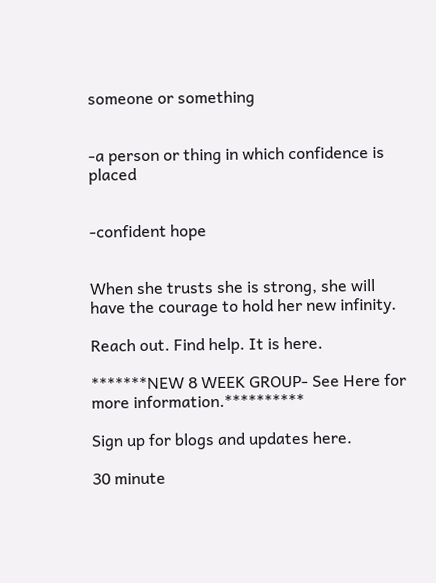someone or something


-a person or thing in which confidence is placed


-confident hope


When she trusts she is strong, she will have the courage to hold her new infinity.

Reach out. Find help. It is here.

*******NEW 8 WEEK GROUP- See Here for more information.**********

Sign up for blogs and updates here.

30 minute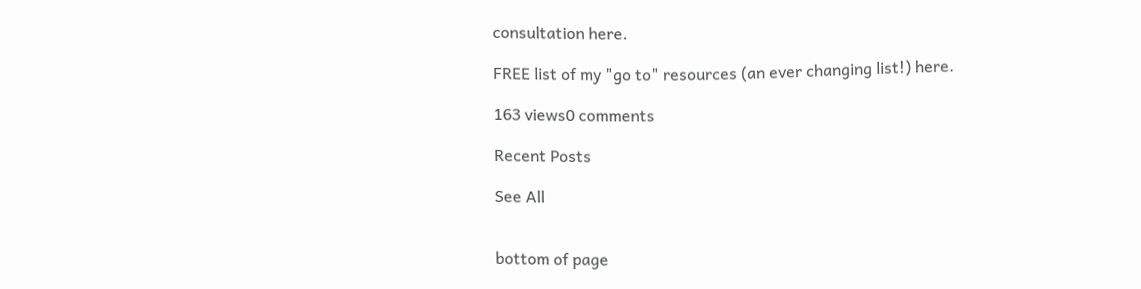consultation here.

FREE list of my "go to" resources (an ever changing list!) here.

163 views0 comments

Recent Posts

See All


bottom of page